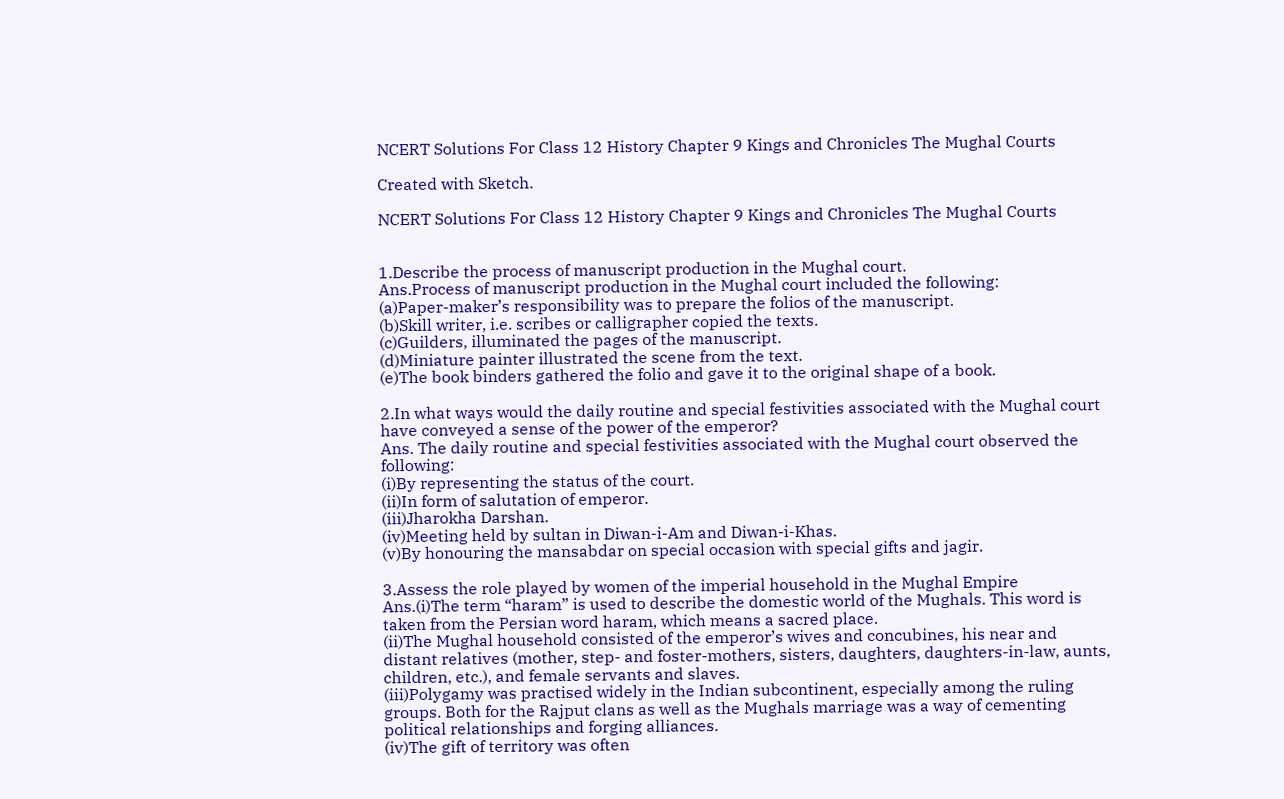NCERT Solutions For Class 12 History Chapter 9 Kings and Chronicles The Mughal Courts

Created with Sketch.

NCERT Solutions For Class 12 History Chapter 9 Kings and Chronicles The Mughal Courts


1.Describe the process of manuscript production in the Mughal court.
Ans.Process of manuscript production in the Mughal court included the following:
(a)Paper-maker’s responsibility was to prepare the folios of the manuscript.
(b)Skill writer, i.e. scribes or calligrapher copied the texts.
(c)Guilders, illuminated the pages of the manuscript.
(d)Miniature painter illustrated the scene from the text.
(e)The book binders gathered the folio and gave it to the original shape of a book.

2.In what ways would the daily routine and special festivities associated with the Mughal court have conveyed a sense of the power of the emperor?
Ans. The daily routine and special festivities associated with the Mughal court observed the following:
(i)By representing the status of the court.
(ii)In form of salutation of emperor.
(iii)Jharokha Darshan.
(iv)Meeting held by sultan in Diwan-i-Am and Diwan-i-Khas.
(v)By honouring the mansabdar on special occasion with special gifts and jagir.

3.Assess the role played by women of the imperial household in the Mughal Empire
Ans.(i)The term “haram” is used to describe the domestic world of the Mughals. This word is taken from the Persian word haram, which means a sacred place.
(ii)The Mughal household consisted of the emperor’s wives and concubines, his near and distant relatives (mother, step- and foster-mothers, sisters, daughters, daughters-in-law, aunts, children, etc.), and female servants and slaves.
(iii)Polygamy was practised widely in the Indian subcontinent, especially among the ruling groups. Both for the Rajput clans as well as the Mughals marriage was a way of cementing political relationships and forging alliances.
(iv)The gift of territory was often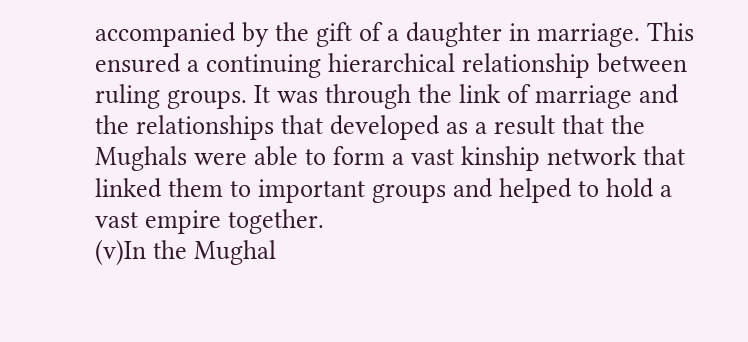accompanied by the gift of a daughter in marriage. This ensured a continuing hierarchical relationship between ruling groups. It was through the link of marriage and the relationships that developed as a result that the Mughals were able to form a vast kinship network that linked them to important groups and helped to hold a vast empire together.
(v)In the Mughal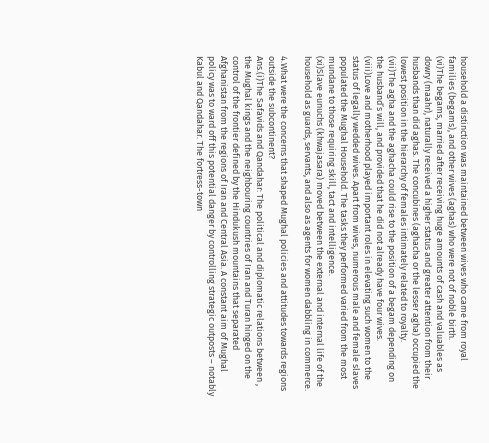household a distinction was maintained between wives who came from royal families (begams), and other wives (aghas) who were not of noble birth.
(vi)The begams, married after receiving huge amounts of cash and valuables as dowry (maahr), naturally received a higher status and greater attention from their husbands than did aghas. The concubines (aghacha or the lesser agha) occupied the lowest position in the hierarchy of females intimately related to royalty.
(vii)The agha and the aghacha could rise to the position of a begam depending on the husband’s will, and provided that he did not already have four wives.
(viii)Love and motherhood played important roles in elevating such women to the status of legally wedded wives. Apart from wives, numerous male and female slaves populated the Mughal Household. The tasks they performed varied from the most mundane to those requiring skill, tact and intelligence.
(xi)Slave eunuchs (khwajasara) moved between the external and internal life of the household as guards, servants, and also as agents for women dabbling in commerce.

4.What were the concerns that shaped Mughal policies and attitudes towards regions outside the subcontinent?
Ans.(i)The Safavids and Qandahar: The political and diplomatic relations between , the Mughal kings and the neighbouring countries of Iran and Turan hinged on the control of the frontier defined by the Hindukush mountains that separated Afghanistan from the regions of Iran and Central Asia. A constant aim of Mughal policy was to ward off this potential danger by controlling strategic outposts – notably Kabul and Qandahar. The fortress-town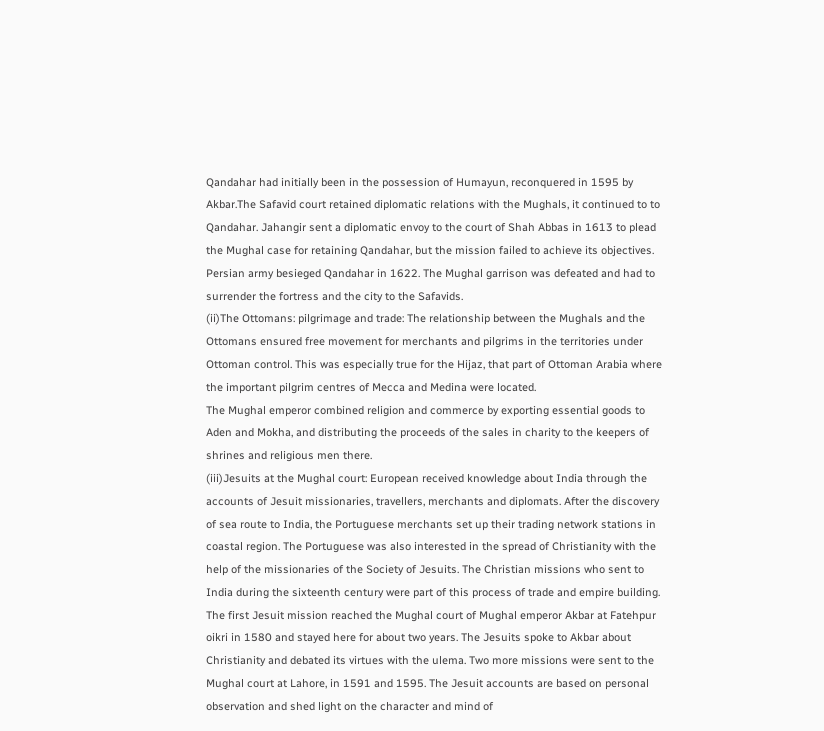Qandahar had initially been in the possession of Humayun, reconquered in 1595 by Akbar.The Safavid court retained diplomatic relations with the Mughals, it continued to to Qandahar. Jahangir sent a diplomatic envoy to the court of Shah Abbas in 1613 to plead the Mughal case for retaining Qandahar, but the mission failed to achieve its objectives. Persian army besieged Qandahar in 1622. The Mughal garrison was defeated and had to surrender the fortress and the city to the Safavids.
(ii)The Ottomans: pilgrimage and trade: The relationship between the Mughals and the Ottomans ensured free movement for merchants and pilgrims in the territories under Ottoman control. This was especially true for the Hijaz, that part of Ottoman Arabia where the important pilgrim centres of Mecca and Medina were located.
The Mughal emperor combined religion and commerce by exporting essential goods to Aden and Mokha, and distributing the proceeds of the sales in charity to the keepers of shrines and religious men there.
(iii)Jesuits at the Mughal court: European received knowledge about India through the accounts of Jesuit missionaries, travellers, merchants and diplomats. After the discovery of sea route to India, the Portuguese merchants set up their trading network stations in coastal region. The Portuguese was also interested in the spread of Christianity with the help of the missionaries of the Society of Jesuits. The Christian missions who sent to India during the sixteenth century were part of this process of trade and empire building. The first Jesuit mission reached the Mughal court of Mughal emperor Akbar at Fatehpur oikri in 1580 and stayed here for about two years. The Jesuits spoke to Akbar about Christianity and debated its virtues with the ulema. Two more missions were sent to the Mughal court at Lahore, in 1591 and 1595. The Jesuit accounts are based on personal observation and shed light on the character and mind of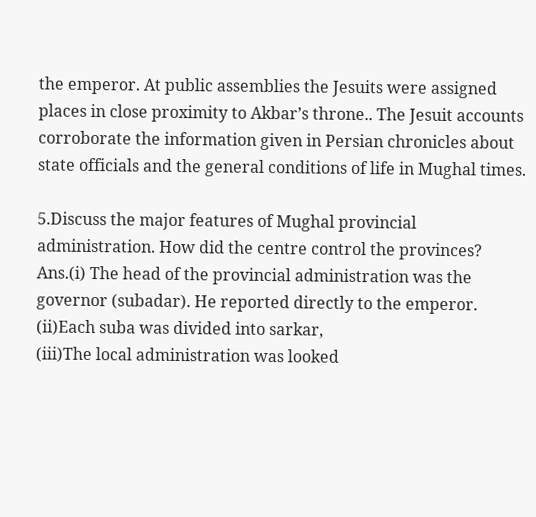the emperor. At public assemblies the Jesuits were assigned places in close proximity to Akbar’s throne.. The Jesuit accounts corroborate the information given in Persian chronicles about state officials and the general conditions of life in Mughal times.

5.Discuss the major features of Mughal provincial administration. How did the centre control the provinces?
Ans.(i) The head of the provincial administration was the governor (subadar). He reported directly to the emperor.
(ii)Each suba was divided into sarkar,
(iii)The local administration was looked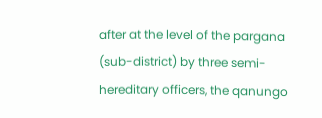after at the level of the pargana (sub-district) by three semi-hereditary officers, the qanungo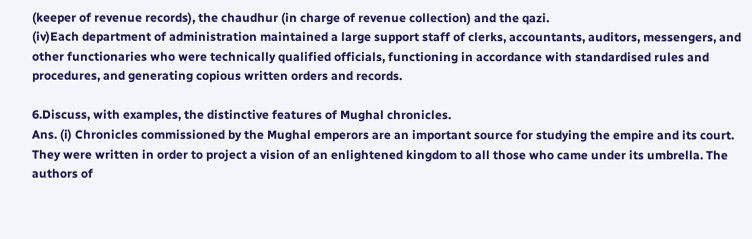(keeper of revenue records), the chaudhur (in charge of revenue collection) and the qazi.
(iv)Each department of administration maintained a large support staff of clerks, accountants, auditors, messengers, and other functionaries who were technically qualified officials, functioning in accordance with standardised rules and procedures, and generating copious written orders and records.

6.Discuss, with examples, the distinctive features of Mughal chronicles.
Ans. (i) Chronicles commissioned by the Mughal emperors are an important source for studying the empire and its court. They were written in order to project a vision of an enlightened kingdom to all those who came under its umbrella. The authors of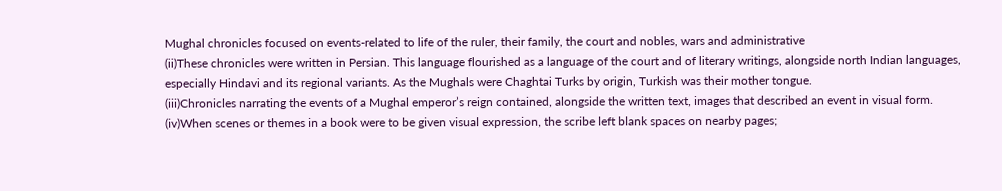Mughal chronicles focused on events-related to life of the ruler, their family, the court and nobles, wars and administrative
(ii)These chronicles were written in Persian. This language flourished as a language of the court and of literary writings, alongside north Indian languages, especially Hindavi and its regional variants. As the Mughals were Chaghtai Turks by origin, Turkish was their mother tongue.
(iii)Chronicles narrating the events of a Mughal emperor’s reign contained, alongside the written text, images that described an event in visual form.
(iv)When scenes or themes in a book were to be given visual expression, the scribe left blank spaces on nearby pages;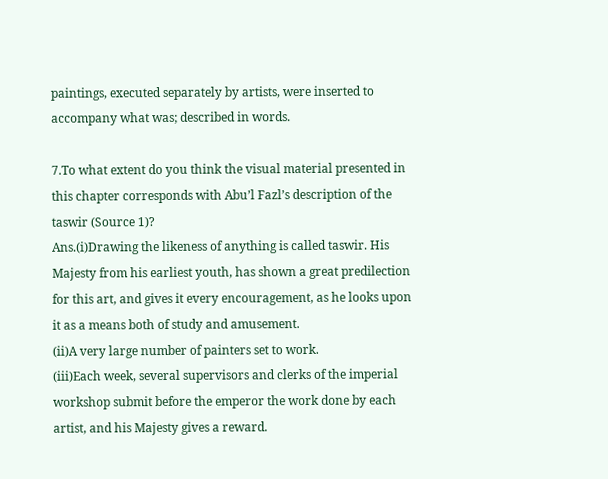paintings, executed separately by artists, were inserted to accompany what was; described in words.

7.To what extent do you think the visual material presented in this chapter corresponds with Abu’l Fazl’s description of the taswir (Source 1)?
Ans.(i)Drawing the likeness of anything is called taswir. His Majesty from his earliest youth, has shown a great predilection for this art, and gives it every encouragement, as he looks upon it as a means both of study and amusement.
(ii)A very large number of painters set to work.
(iii)Each week, several supervisors and clerks of the imperial workshop submit before the emperor the work done by each artist, and his Majesty gives a reward.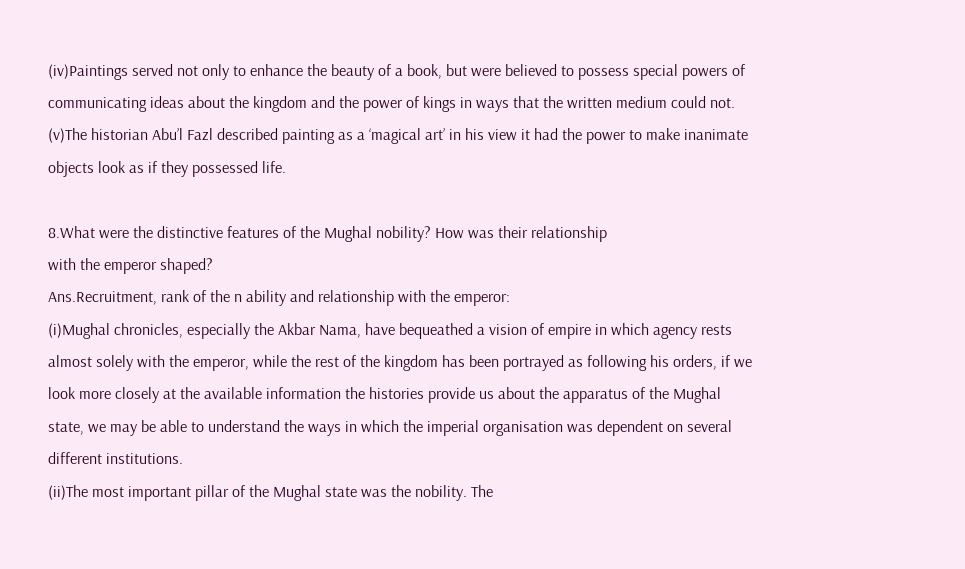(iv)Paintings served not only to enhance the beauty of a book, but were believed to possess special powers of communicating ideas about the kingdom and the power of kings in ways that the written medium could not.
(v)The historian Abu’l Fazl described painting as a ‘magical art’ in his view it had the power to make inanimate objects look as if they possessed life.

8.What were the distinctive features of the Mughal nobility? How was their relationship
with the emperor shaped?
Ans.Recruitment, rank of the n ability and relationship with the emperor:
(i)Mughal chronicles, especially the Akbar Nama, have bequeathed a vision of empire in which agency rests almost solely with the emperor, while the rest of the kingdom has been portrayed as following his orders, if we look more closely at the available information the histories provide us about the apparatus of the Mughal state, we may be able to understand the ways in which the imperial organisation was dependent on several different institutions.
(ii)The most important pillar of the Mughal state was the nobility. The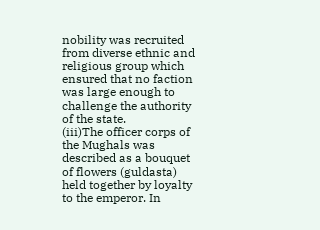nobility was recruited from diverse ethnic and religious group which ensured that no faction was large enough to challenge the authority of the state.
(iii)The officer corps of the Mughals was described as a bouquet of flowers (guldasta) held together by loyalty to the emperor. In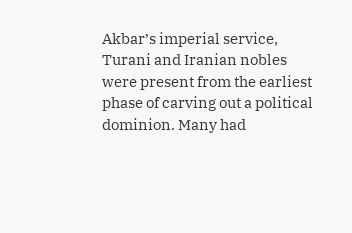Akbar’s imperial service, Turani and Iranian nobles were present from the earliest phase of carving out a political dominion. Many had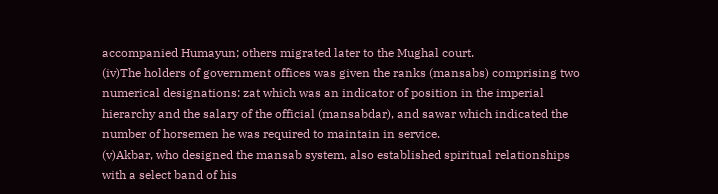accompanied Humayun; others migrated later to the Mughal court.
(iv)The holders of government offices was given the ranks (mansabs) comprising two numerical designations: zat which was an indicator of position in the imperial hierarchy and the salary of the official (mansabdar), and sawar which indicated the number of horsemen he was required to maintain in service.
(v)Akbar, who designed the mansab system, also established spiritual relationships with a select band of his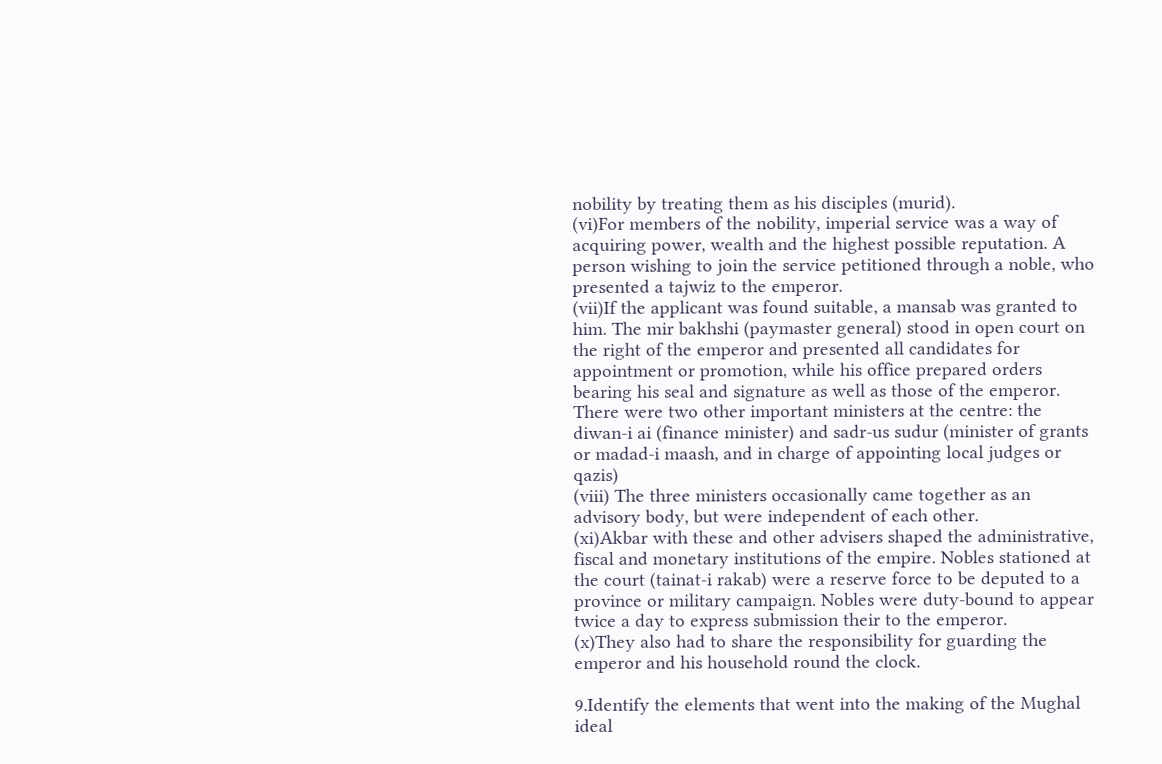nobility by treating them as his disciples (murid).
(vi)For members of the nobility, imperial service was a way of acquiring power, wealth and the highest possible reputation. A person wishing to join the service petitioned through a noble, who presented a tajwiz to the emperor.
(vii)If the applicant was found suitable, a mansab was granted to him. The mir bakhshi (paymaster general) stood in open court on the right of the emperor and presented all candidates for appointment or promotion, while his office prepared orders bearing his seal and signature as well as those of the emperor. There were two other important ministers at the centre: the diwan-i ai (finance minister) and sadr-us sudur (minister of grants or madad-i maash, and in charge of appointing local judges or qazis)
(viii) The three ministers occasionally came together as an advisory body, but were independent of each other.
(xi)Akbar with these and other advisers shaped the administrative, fiscal and monetary institutions of the empire. Nobles stationed at the court (tainat-i rakab) were a reserve force to be deputed to a province or military campaign. Nobles were duty-bound to appear twice a day to express submission their to the emperor.
(x)They also had to share the responsibility for guarding the emperor and his household round the clock.

9.Identify the elements that went into the making of the Mughal ideal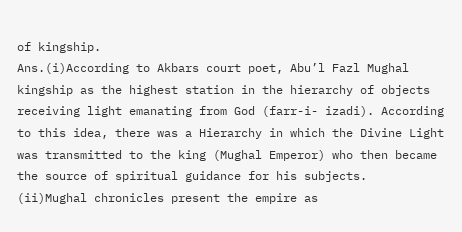of kingship.
Ans.(i)According to Akbars court poet, Abu’l Fazl Mughal kingship as the highest station in the hierarchy of objects receiving light emanating from God (farr-i- izadi). According to this idea, there was a Hierarchy in which the Divine Light was transmitted to the king (Mughal Emperor) who then became the source of spiritual guidance for his subjects.
(ii)Mughal chronicles present the empire as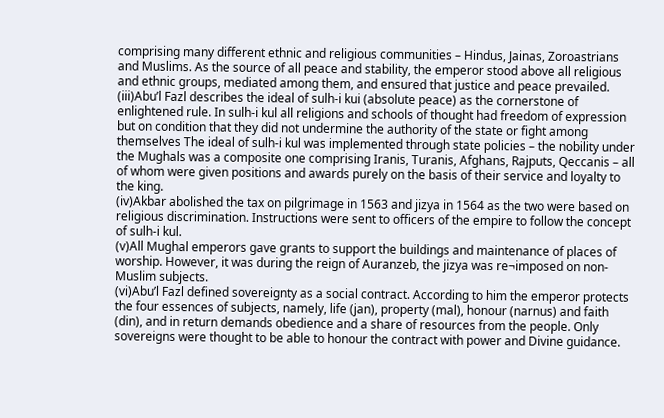comprising many different ethnic and religious communities – Hindus, Jainas, Zoroastrians and Muslims. As the source of all peace and stability, the emperor stood above all religious and ethnic groups, mediated among them, and ensured that justice and peace prevailed.
(iii)Abu’l Fazl describes the ideal of sulh-i kui (absolute peace) as the cornerstone of enlightened rule. In sulh-i kul all religions and schools of thought had freedom of expression but on condition that they did not undermine the authority of the state or fight among themselves The ideal of sulh-i kul was implemented through state policies – the nobility under the Mughals was a composite one comprising Iranis, Turanis, Afghans, Rajputs, Qeccanis – all of whom were given positions and awards purely on the basis of their service and loyalty to the king.
(iv)Akbar abolished the tax on pilgrimage in 1563 and jizya in 1564 as the two were based on religious discrimination. Instructions were sent to officers of the empire to follow the concept of sulh-i kul.
(v)All Mughal emperors gave grants to support the buildings and maintenance of places of worship. However, it was during the reign of Auranzeb, the jizya was re¬imposed on non-Muslim subjects.
(vi)Abu’l Fazl defined sovereignty as a social contract. According to him the emperor protects the four essences of subjects, namely, life (jan), property (mal), honour (narnus) and faith (din), and in return demands obedience and a share of resources from the people. Only sovereigns were thought to be able to honour the contract with power and Divine guidance.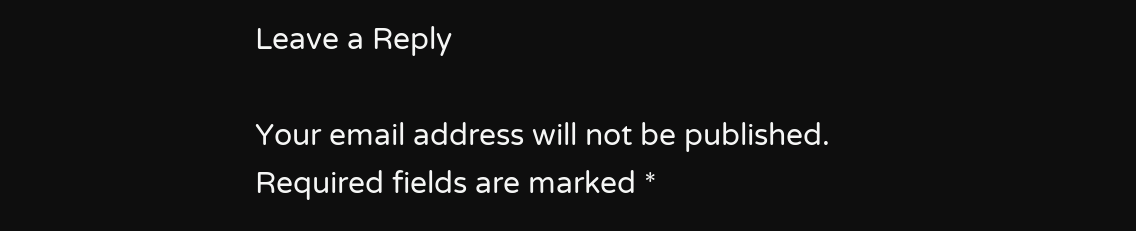Leave a Reply

Your email address will not be published. Required fields are marked *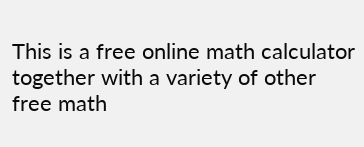This is a free online math calculator together with a variety of other free math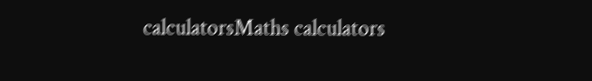calculatorsMaths calculators